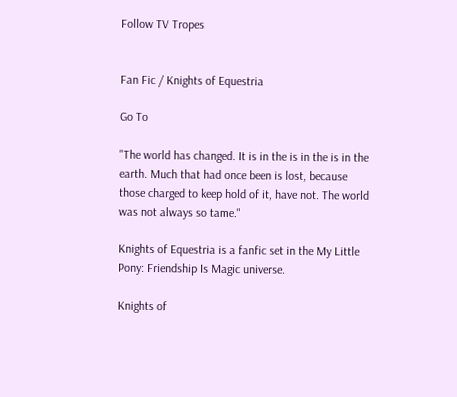Follow TV Tropes


Fan Fic / Knights of Equestria

Go To

"The world has changed. It is in the is in the is in the earth. Much that had once been is lost, because those charged to keep hold of it, have not. The world was not always so tame."

Knights of Equestria is a fanfic set in the My Little Pony: Friendship Is Magic universe.

Knights of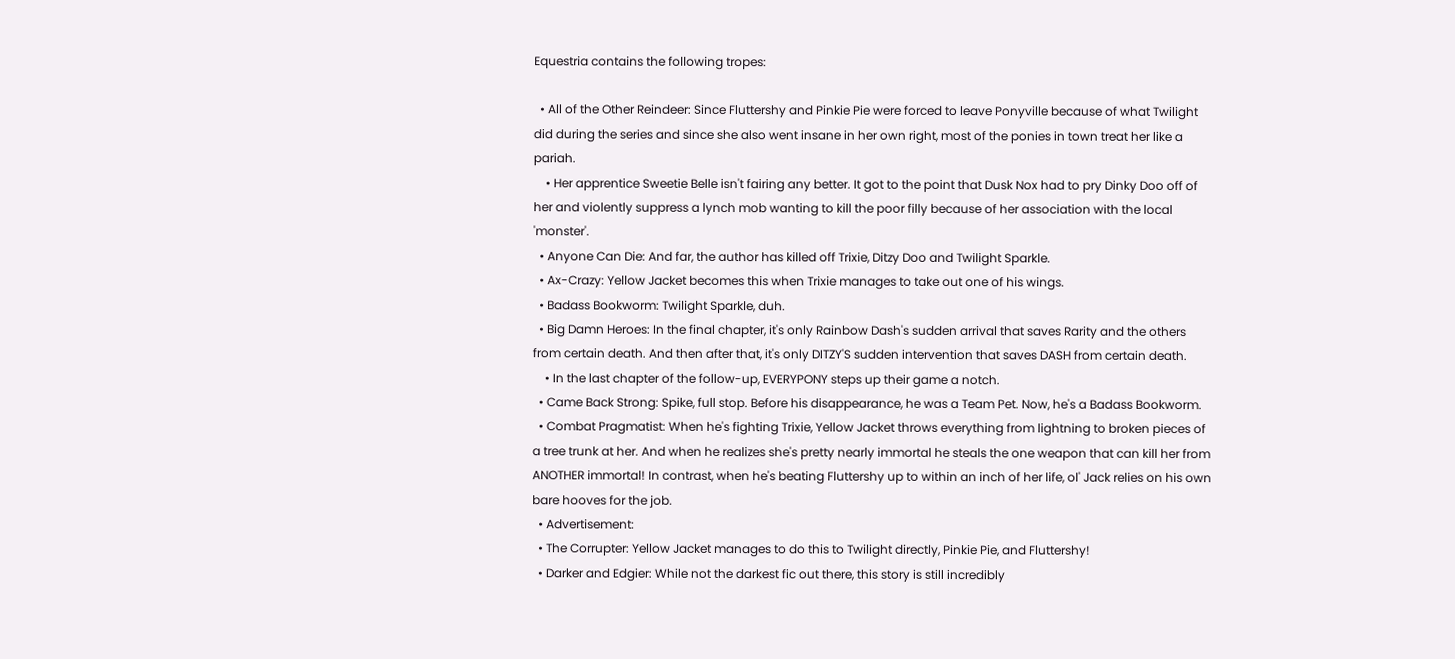Equestria contains the following tropes:

  • All of the Other Reindeer: Since Fluttershy and Pinkie Pie were forced to leave Ponyville because of what Twilight did during the series and since she also went insane in her own right, most of the ponies in town treat her like a pariah.
    • Her apprentice Sweetie Belle isn't fairing any better. It got to the point that Dusk Nox had to pry Dinky Doo off of her and violently suppress a lynch mob wanting to kill the poor filly because of her association with the local 'monster'.
  • Anyone Can Die: And far, the author has killed off Trixie, Ditzy Doo and Twilight Sparkle.
  • Ax-Crazy: Yellow Jacket becomes this when Trixie manages to take out one of his wings.
  • Badass Bookworm: Twilight Sparkle, duh.
  • Big Damn Heroes: In the final chapter, it's only Rainbow Dash's sudden arrival that saves Rarity and the others from certain death. And then after that, it's only DITZY'S sudden intervention that saves DASH from certain death.
    • In the last chapter of the follow-up, EVERYPONY steps up their game a notch.
  • Came Back Strong: Spike, full stop. Before his disappearance, he was a Team Pet. Now, he's a Badass Bookworm.
  • Combat Pragmatist: When he's fighting Trixie, Yellow Jacket throws everything from lightning to broken pieces of a tree trunk at her. And when he realizes she's pretty nearly immortal he steals the one weapon that can kill her from ANOTHER immortal! In contrast, when he's beating Fluttershy up to within an inch of her life, ol' Jack relies on his own bare hooves for the job.
  • Advertisement:
  • The Corrupter: Yellow Jacket manages to do this to Twilight directly, Pinkie Pie, and Fluttershy!
  • Darker and Edgier: While not the darkest fic out there, this story is still incredibly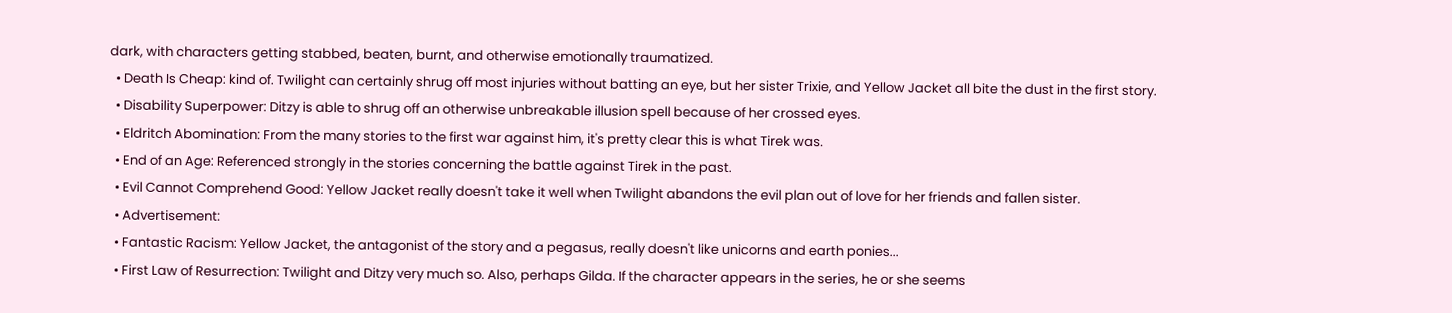dark, with characters getting stabbed, beaten, burnt, and otherwise emotionally traumatized.
  • Death Is Cheap: kind of. Twilight can certainly shrug off most injuries without batting an eye, but her sister Trixie, and Yellow Jacket all bite the dust in the first story.
  • Disability Superpower: Ditzy is able to shrug off an otherwise unbreakable illusion spell because of her crossed eyes.
  • Eldritch Abomination: From the many stories to the first war against him, it's pretty clear this is what Tirek was.
  • End of an Age: Referenced strongly in the stories concerning the battle against Tirek in the past.
  • Evil Cannot Comprehend Good: Yellow Jacket really doesn't take it well when Twilight abandons the evil plan out of love for her friends and fallen sister.
  • Advertisement:
  • Fantastic Racism: Yellow Jacket, the antagonist of the story and a pegasus, really doesn't like unicorns and earth ponies...
  • First Law of Resurrection: Twilight and Ditzy very much so. Also, perhaps Gilda. If the character appears in the series, he or she seems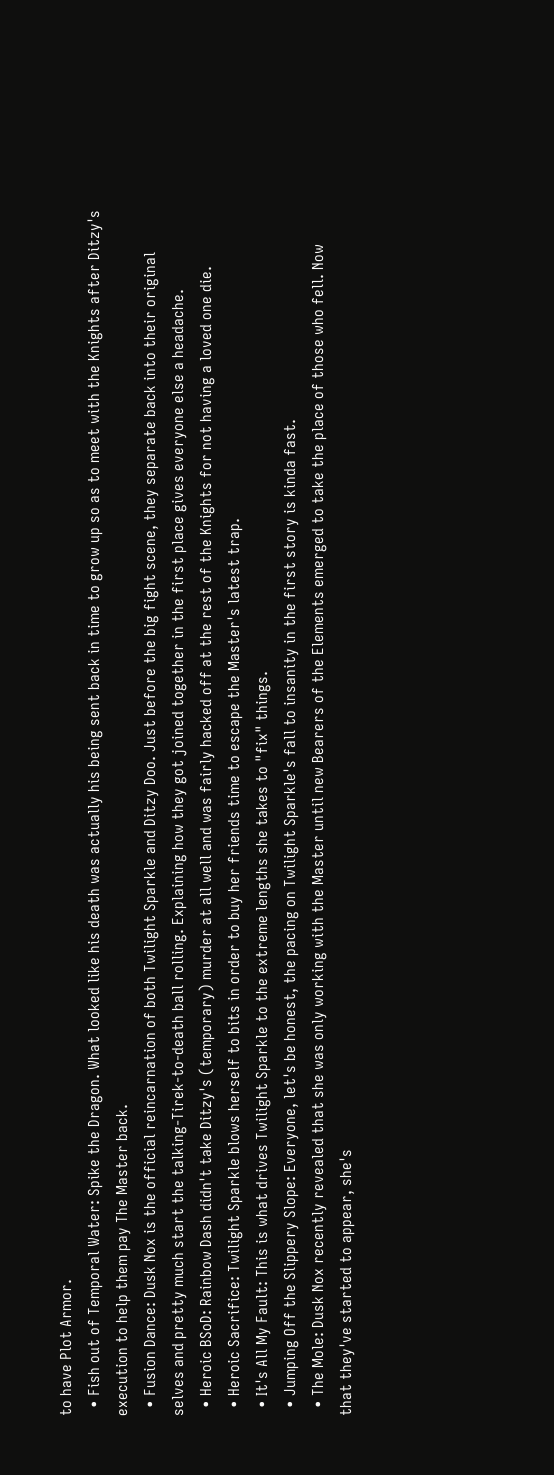to have Plot Armor.
  • Fish out of Temporal Water: Spike the Dragon. What looked like his death was actually his being sent back in time to grow up so as to meet with the Knights after Ditzy's execution to help them pay The Master back.
  • Fusion Dance: Dusk Nox is the official reincarnation of both Twilight Sparkle and Ditzy Doo. Just before the big fight scene, they separate back into their original selves and pretty much start the talking-Tirek-to-death ball rolling. Explaining how they got joined together in the first place gives everyone else a headache.
  • Heroic BSoD: Rainbow Dash didn't take Ditzy's (temporary) murder at all well and was fairly hacked off at the rest of the Knights for not having a loved one die.
  • Heroic Sacrifice: Twilight Sparkle blows herself to bits in order to buy her friends time to escape the Master's latest trap.
  • It's All My Fault: This is what drives Twilight Sparkle to the extreme lengths she takes to "fix" things.
  • Jumping Off the Slippery Slope: Everyone, let's be honest, the pacing on Twilight Sparkle's fall to insanity in the first story is kinda fast.
  • The Mole: Dusk Nox recently revealed that she was only working with the Master until new Bearers of the Elements emerged to take the place of those who fell. Now that they've started to appear, she's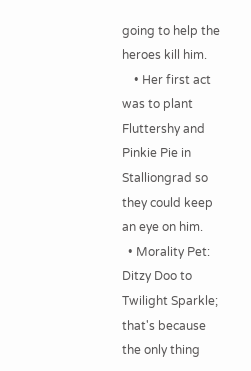going to help the heroes kill him.
    • Her first act was to plant Fluttershy and Pinkie Pie in Stalliongrad so they could keep an eye on him.
  • Morality Pet: Ditzy Doo to Twilight Sparkle; that's because the only thing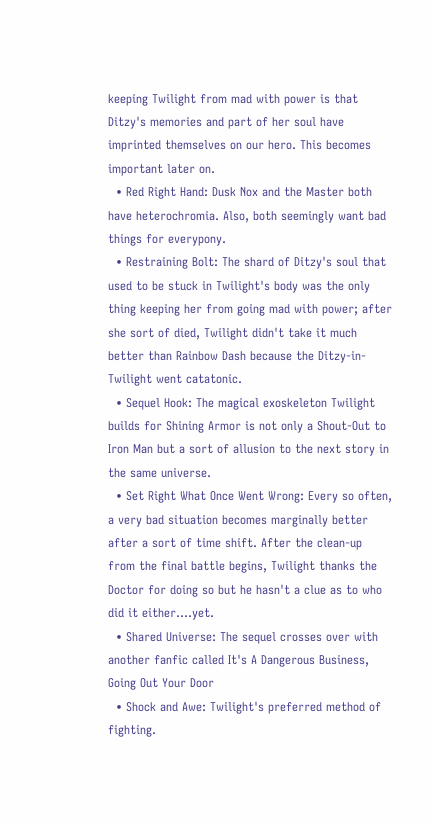keeping Twilight from mad with power is that Ditzy's memories and part of her soul have imprinted themselves on our hero. This becomes important later on.
  • Red Right Hand: Dusk Nox and the Master both have heterochromia. Also, both seemingly want bad things for everypony.
  • Restraining Bolt: The shard of Ditzy's soul that used to be stuck in Twilight's body was the only thing keeping her from going mad with power; after she sort of died, Twilight didn't take it much better than Rainbow Dash because the Ditzy-in-Twilight went catatonic.
  • Sequel Hook: The magical exoskeleton Twilight builds for Shining Armor is not only a Shout-Out to Iron Man but a sort of allusion to the next story in the same universe.
  • Set Right What Once Went Wrong: Every so often, a very bad situation becomes marginally better after a sort of time shift. After the clean-up from the final battle begins, Twilight thanks the Doctor for doing so but he hasn't a clue as to who did it either....yet.
  • Shared Universe: The sequel crosses over with another fanfic called It's A Dangerous Business, Going Out Your Door
  • Shock and Awe: Twilight's preferred method of fighting.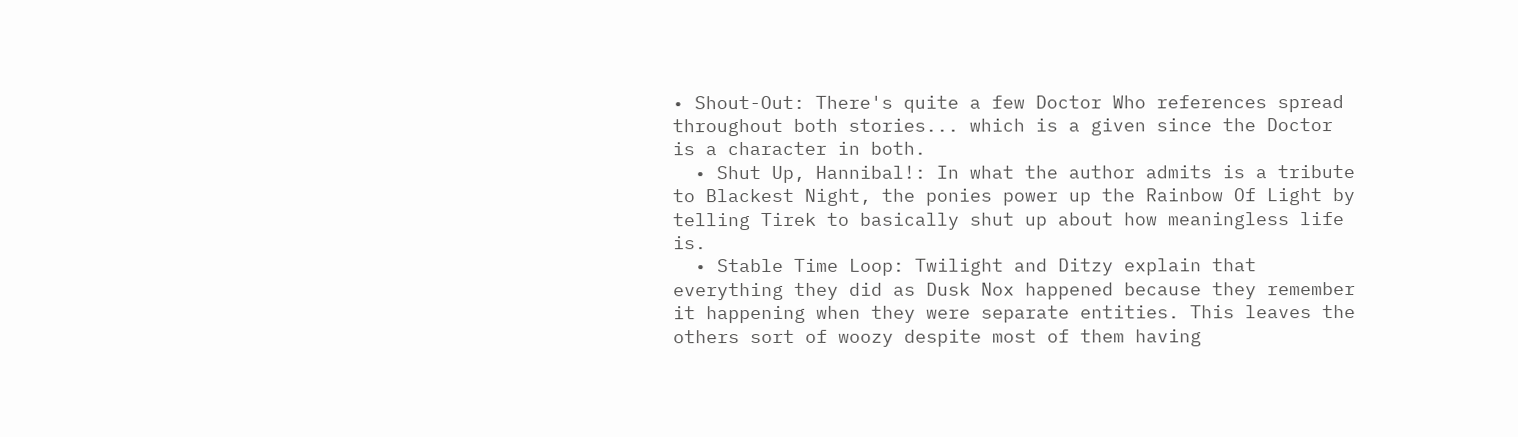• Shout-Out: There's quite a few Doctor Who references spread throughout both stories... which is a given since the Doctor is a character in both.
  • Shut Up, Hannibal!: In what the author admits is a tribute to Blackest Night, the ponies power up the Rainbow Of Light by telling Tirek to basically shut up about how meaningless life is.
  • Stable Time Loop: Twilight and Ditzy explain that everything they did as Dusk Nox happened because they remember it happening when they were separate entities. This leaves the others sort of woozy despite most of them having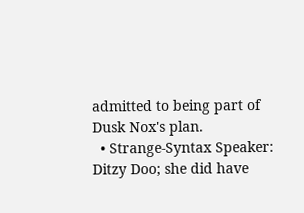admitted to being part of Dusk Nox's plan.
  • Strange-Syntax Speaker: Ditzy Doo; she did have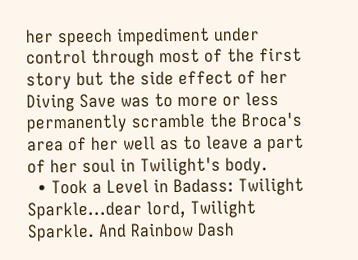her speech impediment under control through most of the first story but the side effect of her Diving Save was to more or less permanently scramble the Broca's area of her well as to leave a part of her soul in Twilight's body.
  • Took a Level in Badass: Twilight Sparkle...dear lord, Twilight Sparkle. And Rainbow Dash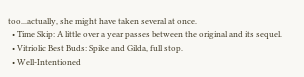too...actually, she might have taken several at once.
  • Time Skip: A little over a year passes between the original and its sequel.
  • Vitriolic Best Buds: Spike and Gilda, full stop.
  • Well-Intentioned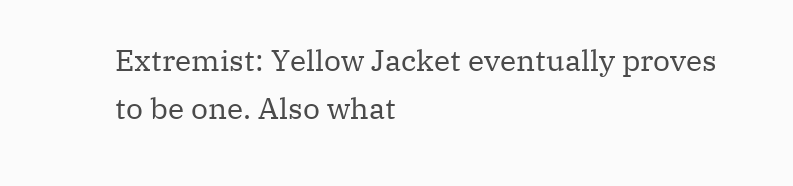Extremist: Yellow Jacket eventually proves to be one. Also what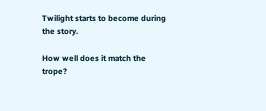Twilight starts to become during the story.

How well does it match the trope?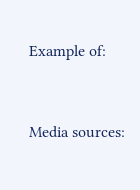Example of:


Media sources: